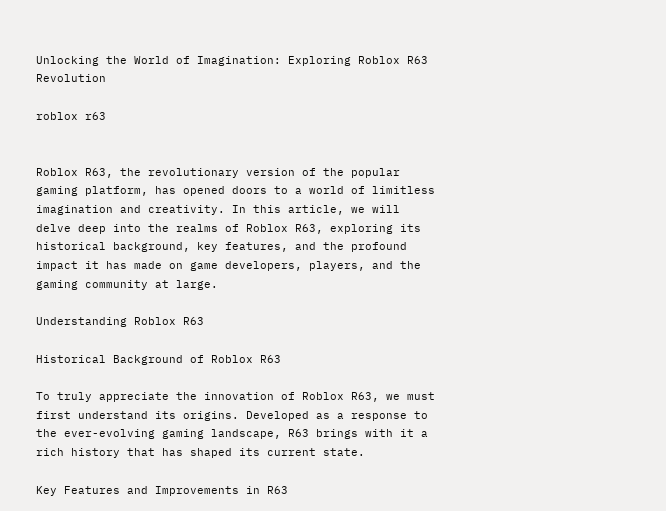Unlocking the World of Imagination: Exploring Roblox R63 Revolution

roblox r63


Roblox R63, the revolutionary version of the popular gaming platform, has opened doors to a world of limitless imagination and creativity. In this article, we will delve deep into the realms of Roblox R63, exploring its historical background, key features, and the profound impact it has made on game developers, players, and the gaming community at large.

Understanding Roblox R63

Historical Background of Roblox R63

To truly appreciate the innovation of Roblox R63, we must first understand its origins. Developed as a response to the ever-evolving gaming landscape, R63 brings with it a rich history that has shaped its current state.

Key Features and Improvements in R63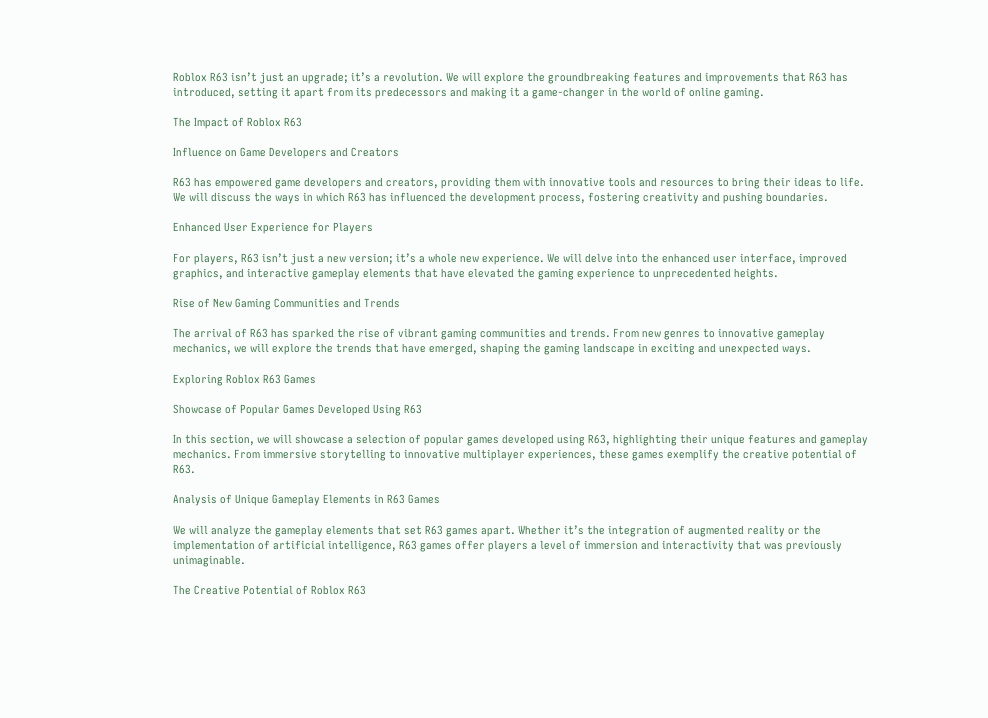Roblox R63 isn’t just an upgrade; it’s a revolution. We will explore the groundbreaking features and improvements that R63 has introduced, setting it apart from its predecessors and making it a game-changer in the world of online gaming.

The Impact of Roblox R63

Influence on Game Developers and Creators

R63 has empowered game developers and creators, providing them with innovative tools and resources to bring their ideas to life. We will discuss the ways in which R63 has influenced the development process, fostering creativity and pushing boundaries.

Enhanced User Experience for Players

For players, R63 isn’t just a new version; it’s a whole new experience. We will delve into the enhanced user interface, improved graphics, and interactive gameplay elements that have elevated the gaming experience to unprecedented heights.

Rise of New Gaming Communities and Trends

The arrival of R63 has sparked the rise of vibrant gaming communities and trends. From new genres to innovative gameplay mechanics, we will explore the trends that have emerged, shaping the gaming landscape in exciting and unexpected ways.

Exploring Roblox R63 Games

Showcase of Popular Games Developed Using R63

In this section, we will showcase a selection of popular games developed using R63, highlighting their unique features and gameplay mechanics. From immersive storytelling to innovative multiplayer experiences, these games exemplify the creative potential of R63.

Analysis of Unique Gameplay Elements in R63 Games

We will analyze the gameplay elements that set R63 games apart. Whether it’s the integration of augmented reality or the implementation of artificial intelligence, R63 games offer players a level of immersion and interactivity that was previously unimaginable.

The Creative Potential of Roblox R63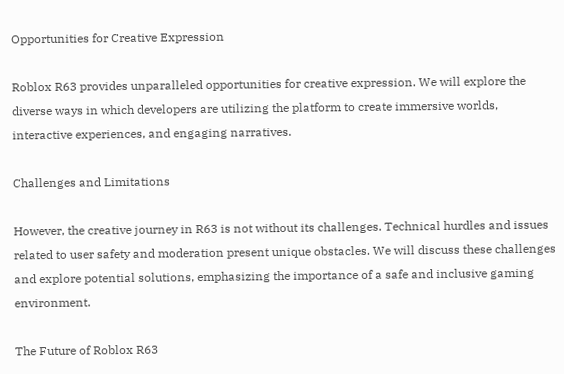Opportunities for Creative Expression

Roblox R63 provides unparalleled opportunities for creative expression. We will explore the diverse ways in which developers are utilizing the platform to create immersive worlds, interactive experiences, and engaging narratives.

Challenges and Limitations

However, the creative journey in R63 is not without its challenges. Technical hurdles and issues related to user safety and moderation present unique obstacles. We will discuss these challenges and explore potential solutions, emphasizing the importance of a safe and inclusive gaming environment.

The Future of Roblox R63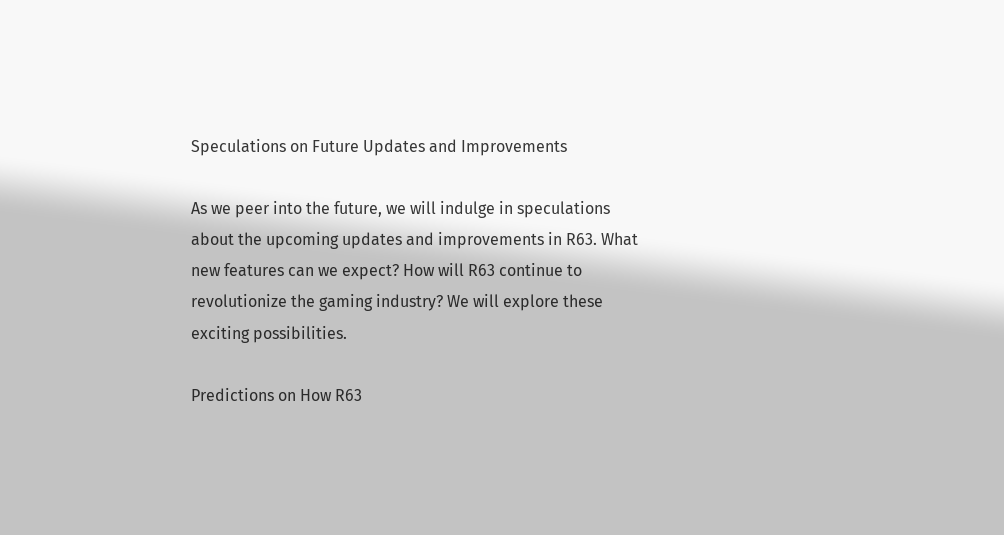Speculations on Future Updates and Improvements

As we peer into the future, we will indulge in speculations about the upcoming updates and improvements in R63. What new features can we expect? How will R63 continue to revolutionize the gaming industry? We will explore these exciting possibilities.

Predictions on How R63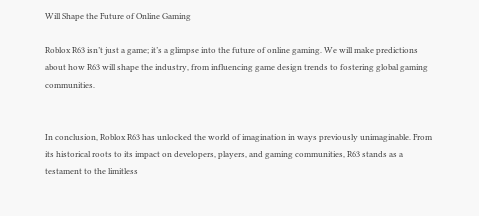Will Shape the Future of Online Gaming

Roblox R63 isn’t just a game; it’s a glimpse into the future of online gaming. We will make predictions about how R63 will shape the industry, from influencing game design trends to fostering global gaming communities.


In conclusion, Roblox R63 has unlocked the world of imagination in ways previously unimaginable. From its historical roots to its impact on developers, players, and gaming communities, R63 stands as a testament to the limitless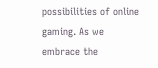possibilities of online gaming. As we embrace the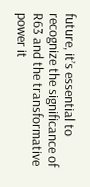future, it’s essential to recognize the significance of R63 and the transformative power it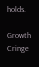holds.

Growth Cringe